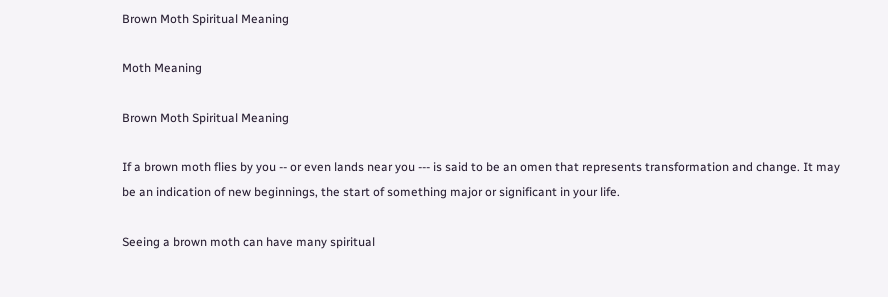Brown Moth Spiritual Meaning

Moth Meaning

Brown Moth Spiritual Meaning

If a brown moth flies by you -- or even lands near you --- is said to be an omen that represents transformation and change. It may be an indication of new beginnings, the start of something major or significant in your life.

Seeing a brown moth can have many spiritual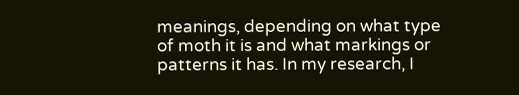meanings, depending on what type of moth it is and what markings or patterns it has. In my research, I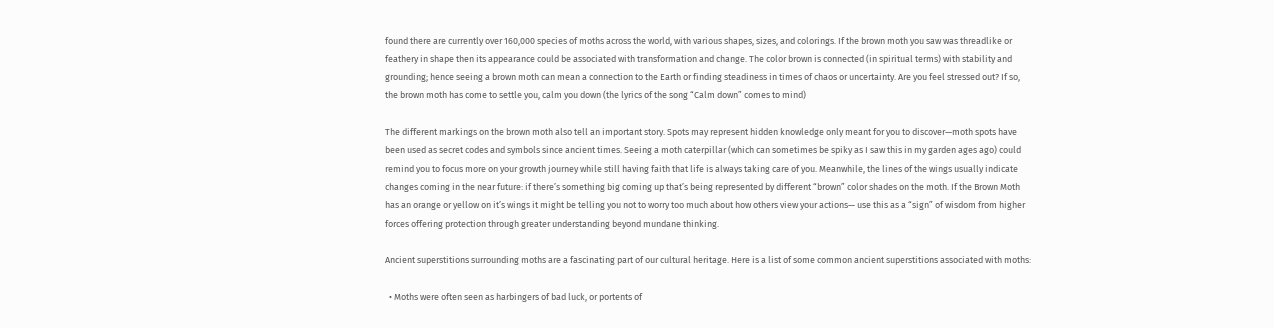found there are currently over 160,000 species of moths across the world, with various shapes, sizes, and colorings. If the brown moth you saw was threadlike or feathery in shape then its appearance could be associated with transformation and change. The color brown is connected (in spiritual terms) with stability and grounding; hence seeing a brown moth can mean a connection to the Earth or finding steadiness in times of chaos or uncertainty. Are you feel stressed out? If so, the brown moth has come to settle you, calm you down (the lyrics of the song “Calm down” comes to mind)

The different markings on the brown moth also tell an important story. Spots may represent hidden knowledge only meant for you to discover—moth spots have been used as secret codes and symbols since ancient times. Seeing a moth caterpillar (which can sometimes be spiky as I saw this in my garden ages ago) could remind you to focus more on your growth journey while still having faith that life is always taking care of you. Meanwhile, the lines of the wings usually indicate changes coming in the near future: if there’s something big coming up that’s being represented by different “brown” color shades on the moth. If the Brown Moth has an orange or yellow on it’s wings it might be telling you not to worry too much about how others view your actions— use this as a “sign” of wisdom from higher forces offering protection through greater understanding beyond mundane thinking.

Ancient superstitions surrounding moths are a fascinating part of our cultural heritage. Here is a list of some common ancient superstitions associated with moths:

  • Moths were often seen as harbingers of bad luck, or portents of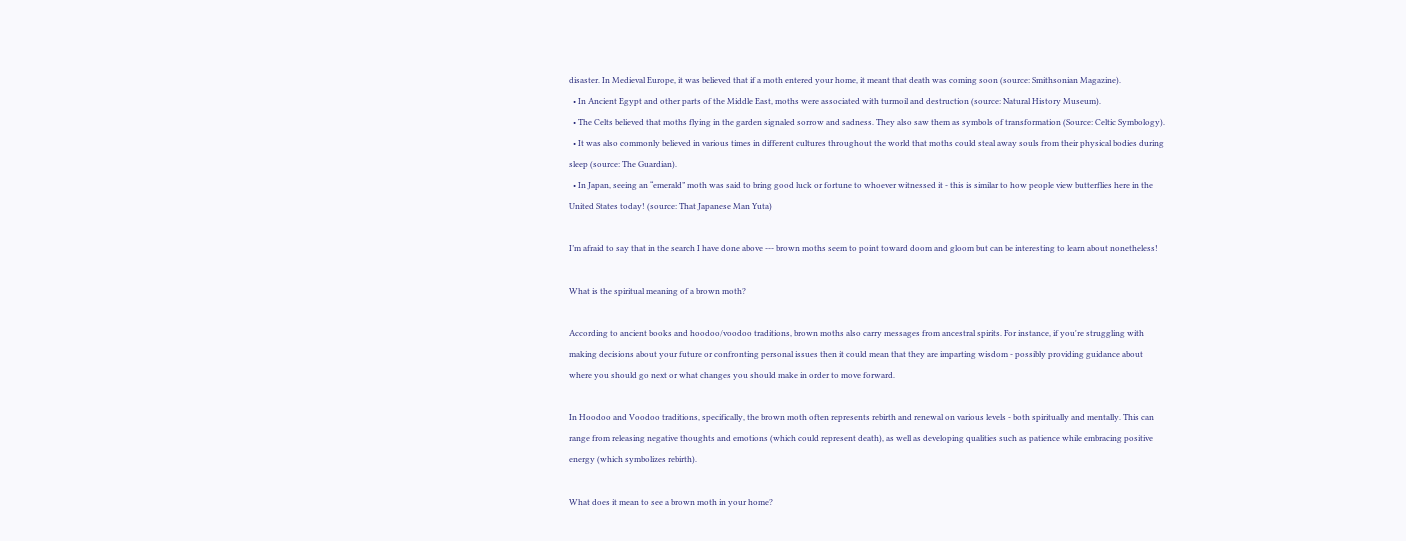disaster. In Medieval Europe, it was believed that if a moth entered your home, it meant that death was coming soon (source: Smithsonian Magazine).
  • In Ancient Egypt and other parts of the Middle East, moths were associated with turmoil and destruction (source: Natural History Museum).
  • The Celts believed that moths flying in the garden signaled sorrow and sadness. They also saw them as symbols of transformation (Source: Celtic Symbology).
  • It was also commonly believed in various times in different cultures throughout the world that moths could steal away souls from their physical bodies during sleep (source: The Guardian).
  • In Japan, seeing an “emerald” moth was said to bring good luck or fortune to whoever witnessed it - this is similar to how people view butterflies here in the United States today! (source: That Japanese Man Yuta)

I’m afraid to say that in the search I have done above --- brown moths seem to point toward doom and gloom but can be interesting to learn about nonetheless!

What is the spiritual meaning of a brown moth?

According to ancient books and hoodoo/voodoo traditions, brown moths also carry messages from ancestral spirits. For instance, if you're struggling with making decisions about your future or confronting personal issues then it could mean that they are imparting wisdom - possibly providing guidance about where you should go next or what changes you should make in order to move forward.

In Hoodoo and Voodoo traditions, specifically, the brown moth often represents rebirth and renewal on various levels - both spiritually and mentally. This can range from releasing negative thoughts and emotions (which could represent death), as well as developing qualities such as patience while embracing positive energy (which symbolizes rebirth).

What does it mean to see a brown moth in your home?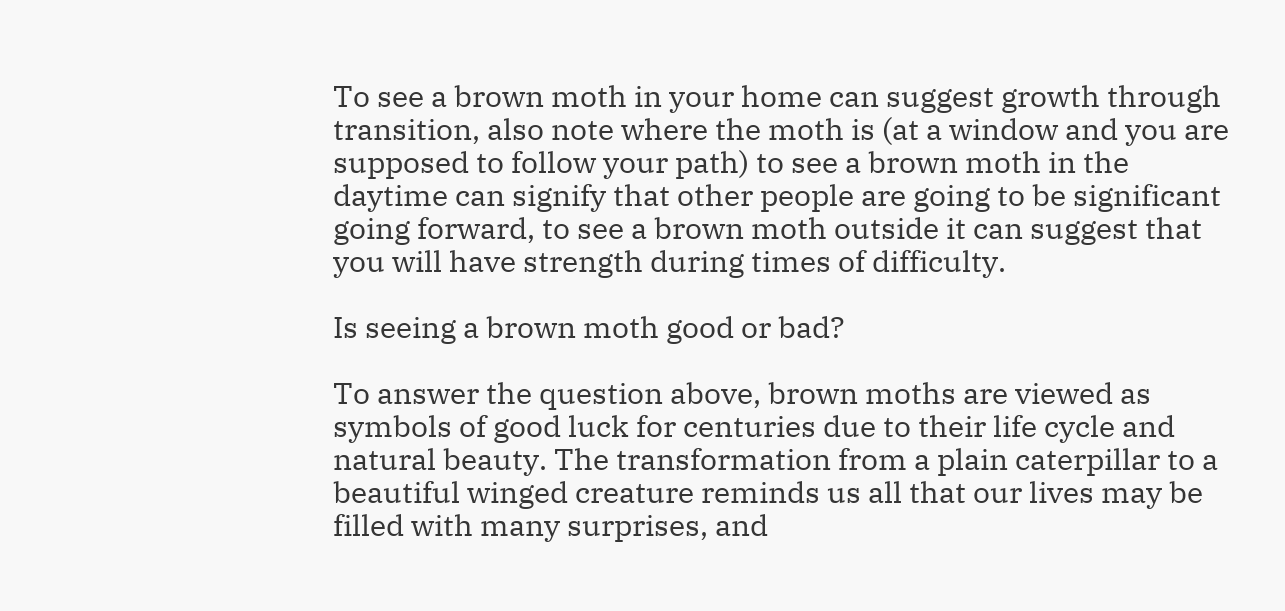To see a brown moth in your home can suggest growth through transition, also note where the moth is (at a window and you are supposed to follow your path) to see a brown moth in the daytime can signify that other people are going to be significant going forward, to see a brown moth outside it can suggest that you will have strength during times of difficulty.

Is seeing a brown moth good or bad?

To answer the question above, brown moths are viewed as symbols of good luck for centuries due to their life cycle and natural beauty. The transformation from a plain caterpillar to a beautiful winged creature reminds us all that our lives may be filled with many surprises, and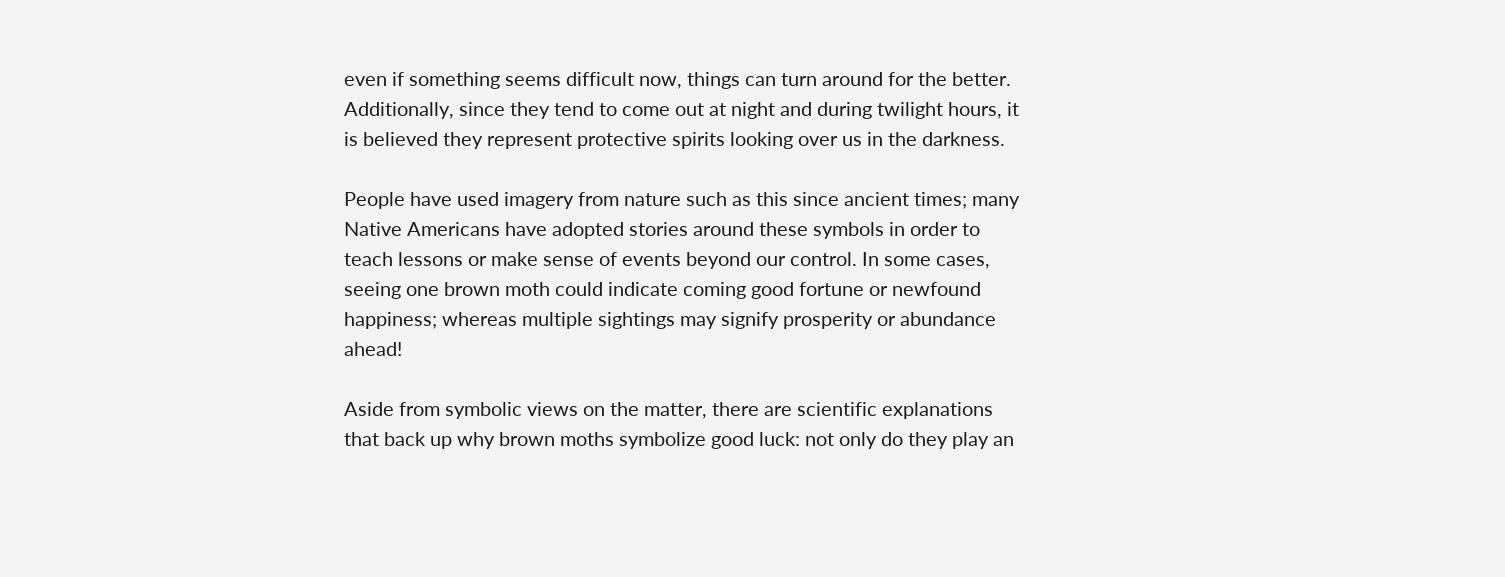even if something seems difficult now, things can turn around for the better. Additionally, since they tend to come out at night and during twilight hours, it is believed they represent protective spirits looking over us in the darkness.

People have used imagery from nature such as this since ancient times; many Native Americans have adopted stories around these symbols in order to teach lessons or make sense of events beyond our control. In some cases, seeing one brown moth could indicate coming good fortune or newfound happiness; whereas multiple sightings may signify prosperity or abundance ahead!

Aside from symbolic views on the matter, there are scientific explanations that back up why brown moths symbolize good luck: not only do they play an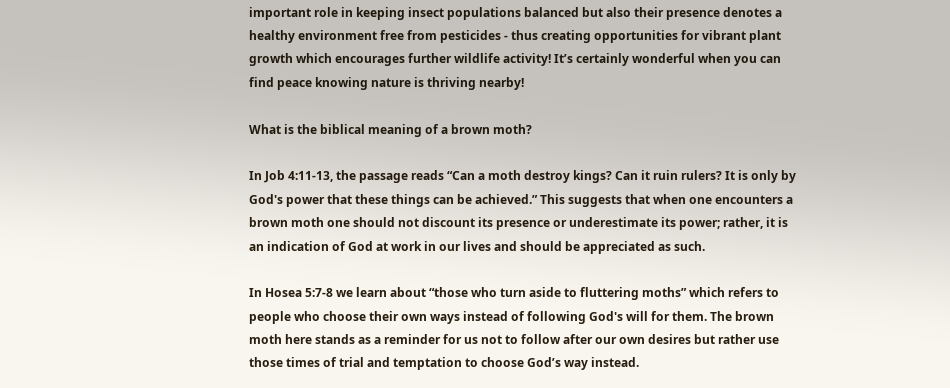important role in keeping insect populations balanced but also their presence denotes a healthy environment free from pesticides - thus creating opportunities for vibrant plant growth which encourages further wildlife activity! It’s certainly wonderful when you can find peace knowing nature is thriving nearby!

What is the biblical meaning of a brown moth?

In Job 4:11-13, the passage reads “Can a moth destroy kings? Can it ruin rulers? It is only by God's power that these things can be achieved.” This suggests that when one encounters a brown moth one should not discount its presence or underestimate its power; rather, it is an indication of God at work in our lives and should be appreciated as such.

In Hosea 5:7-8 we learn about “those who turn aside to fluttering moths” which refers to people who choose their own ways instead of following God's will for them. The brown moth here stands as a reminder for us not to follow after our own desires but rather use those times of trial and temptation to choose God’s way instead.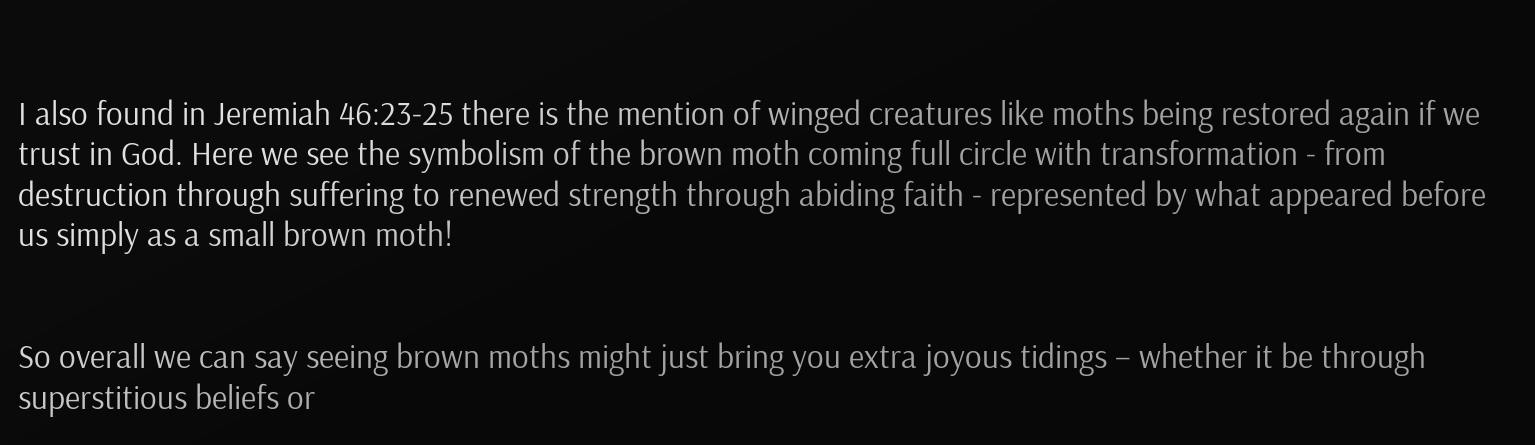I also found in Jeremiah 46:23-25 there is the mention of winged creatures like moths being restored again if we trust in God. Here we see the symbolism of the brown moth coming full circle with transformation - from destruction through suffering to renewed strength through abiding faith - represented by what appeared before us simply as a small brown moth!


So overall we can say seeing brown moths might just bring you extra joyous tidings – whether it be through superstitious beliefs or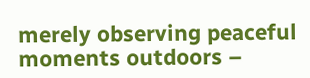merely observing peaceful moments outdoors –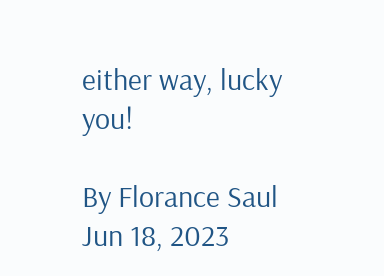either way, lucky you!

By Florance Saul
Jun 18, 2023